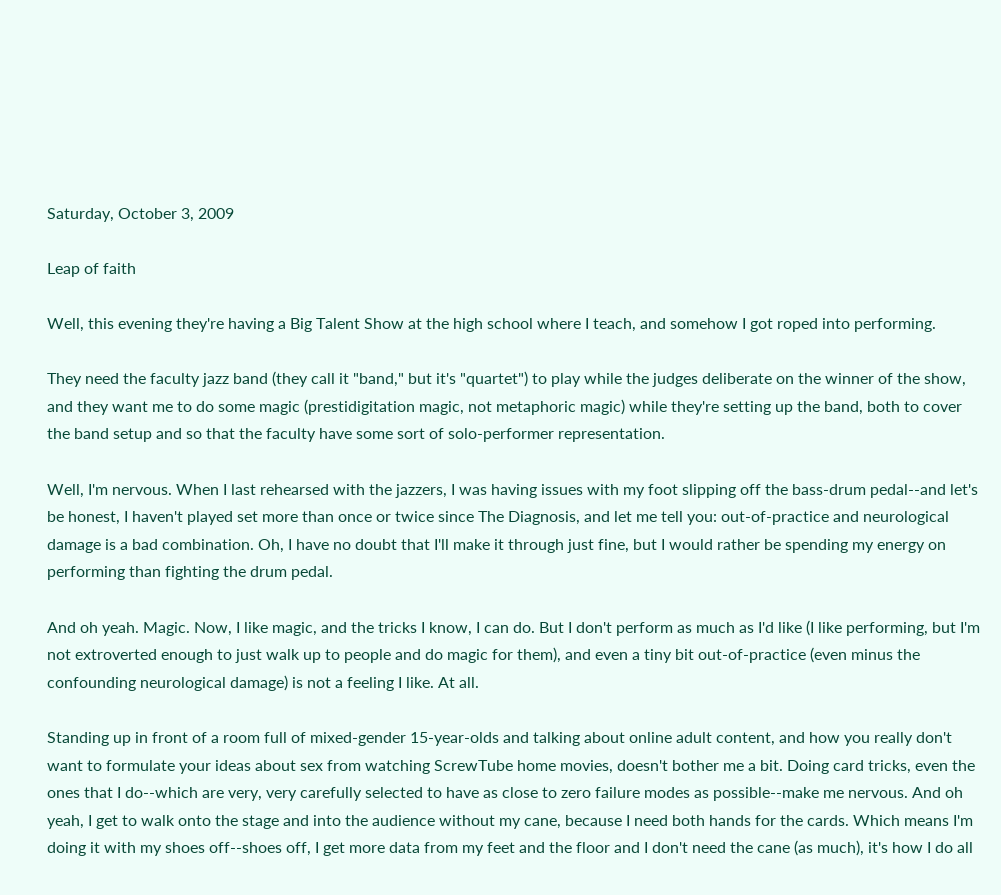Saturday, October 3, 2009

Leap of faith

Well, this evening they're having a Big Talent Show at the high school where I teach, and somehow I got roped into performing.

They need the faculty jazz band (they call it "band," but it's "quartet") to play while the judges deliberate on the winner of the show, and they want me to do some magic (prestidigitation magic, not metaphoric magic) while they're setting up the band, both to cover the band setup and so that the faculty have some sort of solo-performer representation.

Well, I'm nervous. When I last rehearsed with the jazzers, I was having issues with my foot slipping off the bass-drum pedal--and let's be honest, I haven't played set more than once or twice since The Diagnosis, and let me tell you: out-of-practice and neurological damage is a bad combination. Oh, I have no doubt that I'll make it through just fine, but I would rather be spending my energy on performing than fighting the drum pedal.

And oh yeah. Magic. Now, I like magic, and the tricks I know, I can do. But I don't perform as much as I'd like (I like performing, but I'm not extroverted enough to just walk up to people and do magic for them), and even a tiny bit out-of-practice (even minus the confounding neurological damage) is not a feeling I like. At all.

Standing up in front of a room full of mixed-gender 15-year-olds and talking about online adult content, and how you really don't want to formulate your ideas about sex from watching ScrewTube home movies, doesn't bother me a bit. Doing card tricks, even the ones that I do--which are very, very carefully selected to have as close to zero failure modes as possible--make me nervous. And oh yeah, I get to walk onto the stage and into the audience without my cane, because I need both hands for the cards. Which means I'm doing it with my shoes off--shoes off, I get more data from my feet and the floor and I don't need the cane (as much), it's how I do all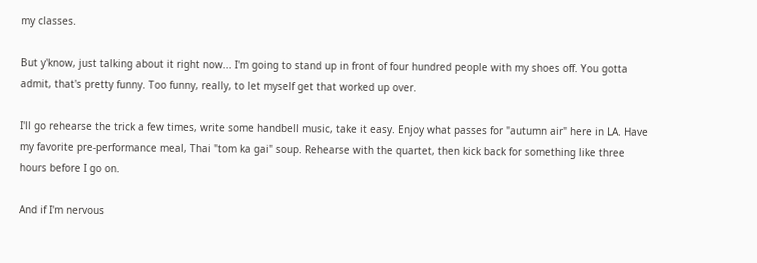my classes.

But y'know, just talking about it right now... I'm going to stand up in front of four hundred people with my shoes off. You gotta admit, that's pretty funny. Too funny, really, to let myself get that worked up over.

I'll go rehearse the trick a few times, write some handbell music, take it easy. Enjoy what passes for "autumn air" here in LA. Have my favorite pre-performance meal, Thai "tom ka gai" soup. Rehearse with the quartet, then kick back for something like three hours before I go on.

And if I'm nervous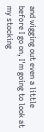and wigging out even a little before I go on, I'm going to look at my stocking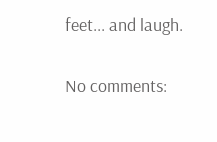feet... and laugh.

No comments: